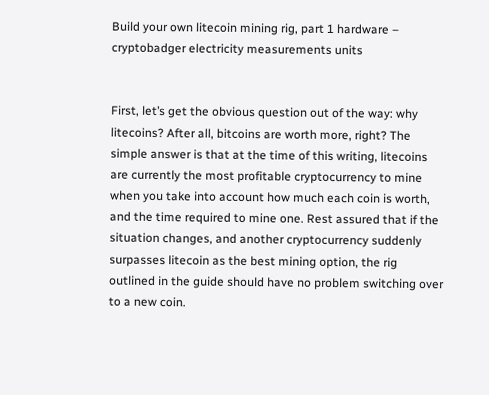Build your own litecoin mining rig, part 1 hardware – cryptobadger electricity measurements units


First, let’s get the obvious question out of the way: why litecoins? After all, bitcoins are worth more, right? The simple answer is that at the time of this writing, litecoins are currently the most profitable cryptocurrency to mine when you take into account how much each coin is worth, and the time required to mine one. Rest assured that if the situation changes, and another cryptocurrency suddenly surpasses litecoin as the best mining option, the rig outlined in the guide should have no problem switching over to a new coin.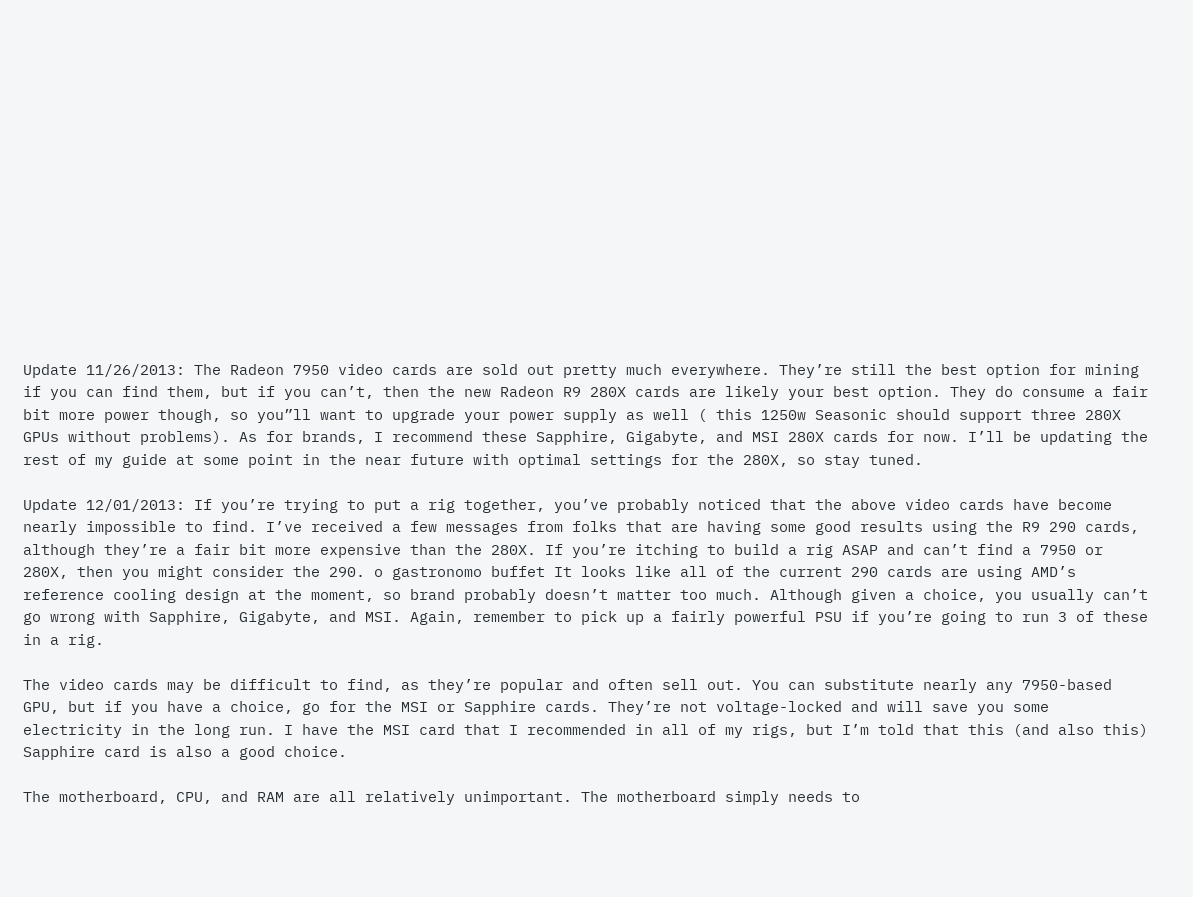Update 11/26/2013: The Radeon 7950 video cards are sold out pretty much everywhere. They’re still the best option for mining if you can find them, but if you can’t, then the new Radeon R9 280X cards are likely your best option. They do consume a fair bit more power though, so you”ll want to upgrade your power supply as well ( this 1250w Seasonic should support three 280X GPUs without problems). As for brands, I recommend these Sapphire, Gigabyte, and MSI 280X cards for now. I’ll be updating the rest of my guide at some point in the near future with optimal settings for the 280X, so stay tuned.

Update 12/01/2013: If you’re trying to put a rig together, you’ve probably noticed that the above video cards have become nearly impossible to find. I’ve received a few messages from folks that are having some good results using the R9 290 cards, although they’re a fair bit more expensive than the 280X. If you’re itching to build a rig ASAP and can’t find a 7950 or 280X, then you might consider the 290. o gastronomo buffet It looks like all of the current 290 cards are using AMD’s reference cooling design at the moment, so brand probably doesn’t matter too much. Although given a choice, you usually can’t go wrong with Sapphire, Gigabyte, and MSI. Again, remember to pick up a fairly powerful PSU if you’re going to run 3 of these in a rig.

The video cards may be difficult to find, as they’re popular and often sell out. You can substitute nearly any 7950-based GPU, but if you have a choice, go for the MSI or Sapphire cards. They’re not voltage-locked and will save you some electricity in the long run. I have the MSI card that I recommended in all of my rigs, but I’m told that this (and also this) Sapphire card is also a good choice.

The motherboard, CPU, and RAM are all relatively unimportant. The motherboard simply needs to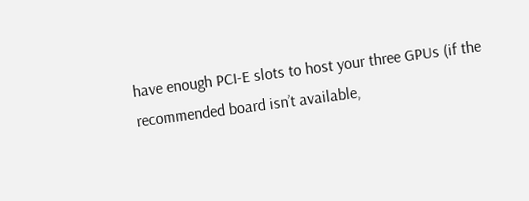have enough PCI-E slots to host your three GPUs (if the recommended board isn’t available,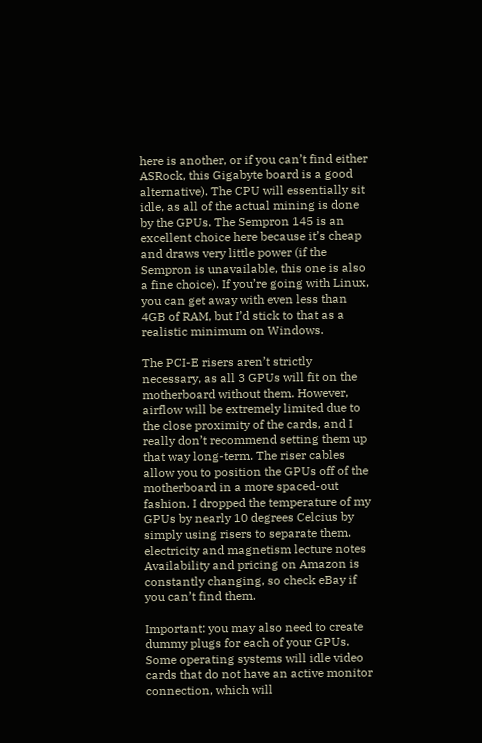here is another, or if you can’t find either ASRock, this Gigabyte board is a good alternative). The CPU will essentially sit idle, as all of the actual mining is done by the GPUs. The Sempron 145 is an excellent choice here because it’s cheap and draws very little power (if the Sempron is unavailable, this one is also a fine choice). If you’re going with Linux, you can get away with even less than 4GB of RAM, but I’d stick to that as a realistic minimum on Windows.

The PCI-E risers aren’t strictly necessary, as all 3 GPUs will fit on the motherboard without them. However, airflow will be extremely limited due to the close proximity of the cards, and I really don’t recommend setting them up that way long-term. The riser cables allow you to position the GPUs off of the motherboard in a more spaced-out fashion. I dropped the temperature of my GPUs by nearly 10 degrees Celcius by simply using risers to separate them. electricity and magnetism lecture notes Availability and pricing on Amazon is constantly changing, so check eBay if you can’t find them.

Important: you may also need to create dummy plugs for each of your GPUs. Some operating systems will idle video cards that do not have an active monitor connection, which will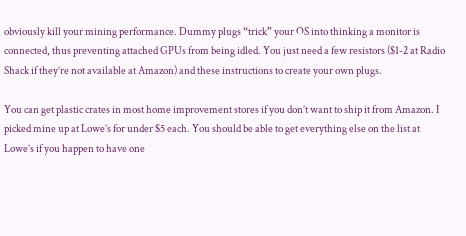obviously kill your mining performance. Dummy plugs “trick” your OS into thinking a monitor is connected, thus preventing attached GPUs from being idled. You just need a few resistors ($1-2 at Radio Shack if they’re not available at Amazon) and these instructions to create your own plugs.

You can get plastic crates in most home improvement stores if you don’t want to ship it from Amazon. I picked mine up at Lowe’s for under $5 each. You should be able to get everything else on the list at Lowe’s if you happen to have one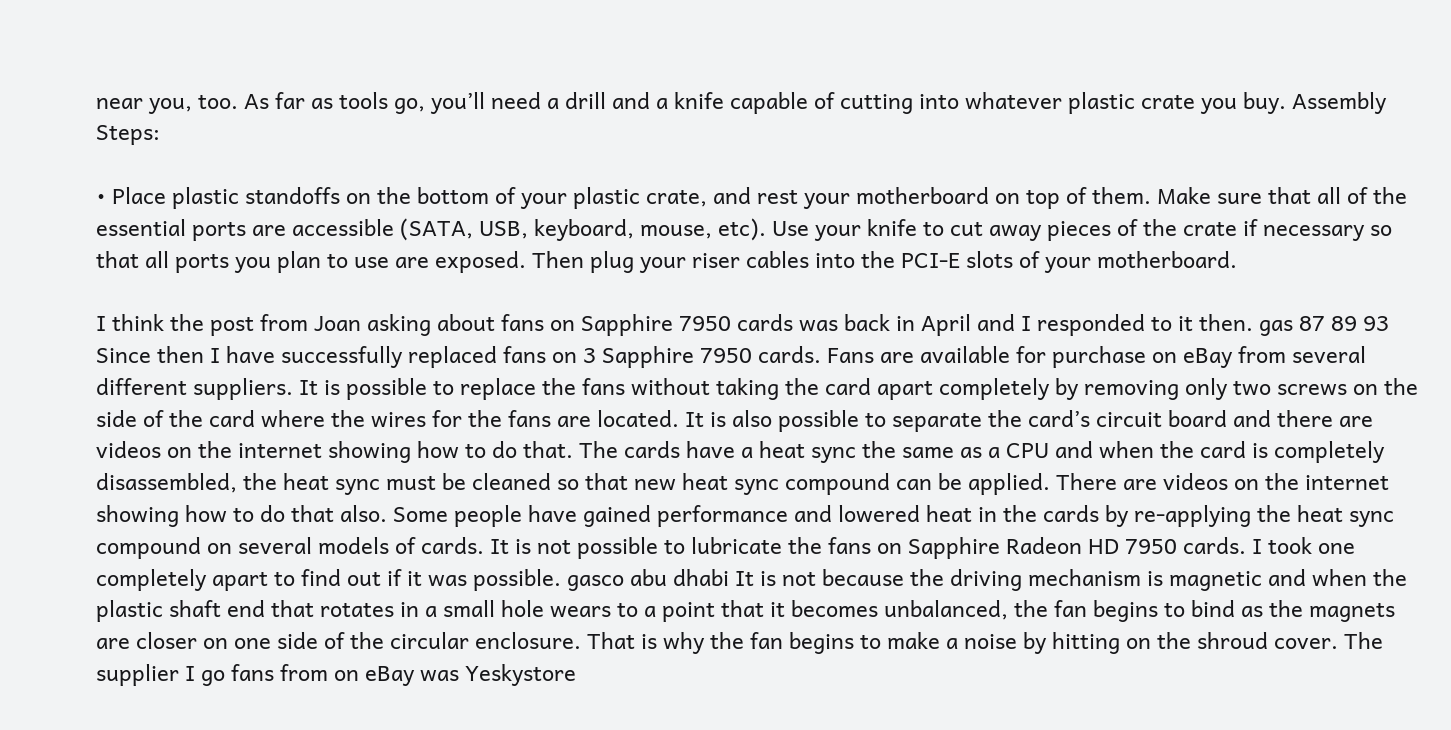near you, too. As far as tools go, you’ll need a drill and a knife capable of cutting into whatever plastic crate you buy. Assembly Steps:

• Place plastic standoffs on the bottom of your plastic crate, and rest your motherboard on top of them. Make sure that all of the essential ports are accessible (SATA, USB, keyboard, mouse, etc). Use your knife to cut away pieces of the crate if necessary so that all ports you plan to use are exposed. Then plug your riser cables into the PCI-E slots of your motherboard.

I think the post from Joan asking about fans on Sapphire 7950 cards was back in April and I responded to it then. gas 87 89 93 Since then I have successfully replaced fans on 3 Sapphire 7950 cards. Fans are available for purchase on eBay from several different suppliers. It is possible to replace the fans without taking the card apart completely by removing only two screws on the side of the card where the wires for the fans are located. It is also possible to separate the card’s circuit board and there are videos on the internet showing how to do that. The cards have a heat sync the same as a CPU and when the card is completely disassembled, the heat sync must be cleaned so that new heat sync compound can be applied. There are videos on the internet showing how to do that also. Some people have gained performance and lowered heat in the cards by re-applying the heat sync compound on several models of cards. It is not possible to lubricate the fans on Sapphire Radeon HD 7950 cards. I took one completely apart to find out if it was possible. gasco abu dhabi It is not because the driving mechanism is magnetic and when the plastic shaft end that rotates in a small hole wears to a point that it becomes unbalanced, the fan begins to bind as the magnets are closer on one side of the circular enclosure. That is why the fan begins to make a noise by hitting on the shroud cover. The supplier I go fans from on eBay was Yeskystore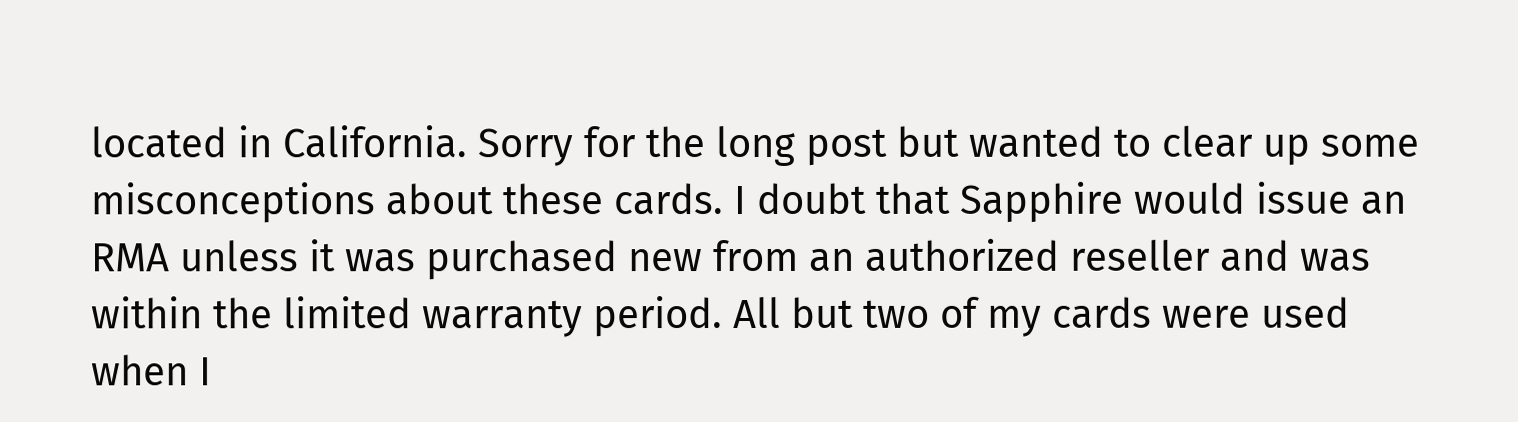located in California. Sorry for the long post but wanted to clear up some misconceptions about these cards. I doubt that Sapphire would issue an RMA unless it was purchased new from an authorized reseller and was within the limited warranty period. All but two of my cards were used when I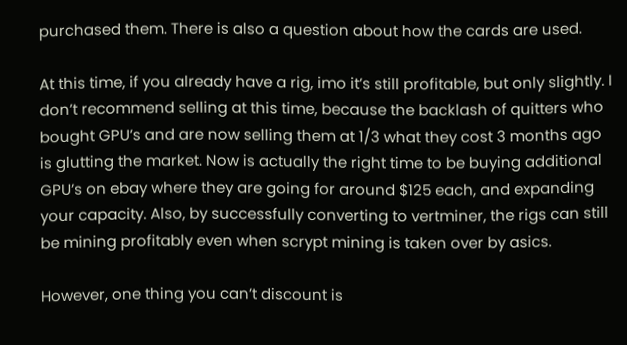purchased them. There is also a question about how the cards are used.

At this time, if you already have a rig, imo it’s still profitable, but only slightly. I don’t recommend selling at this time, because the backlash of quitters who bought GPU’s and are now selling them at 1/3 what they cost 3 months ago is glutting the market. Now is actually the right time to be buying additional GPU’s on ebay where they are going for around $125 each, and expanding your capacity. Also, by successfully converting to vertminer, the rigs can still be mining profitably even when scrypt mining is taken over by asics.

However, one thing you can’t discount is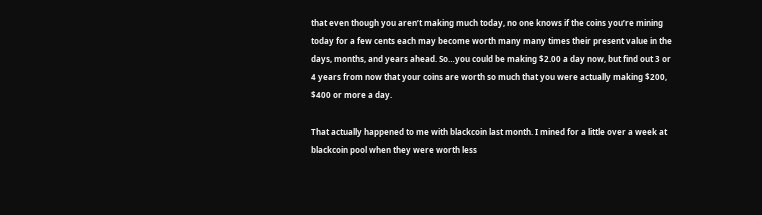that even though you aren’t making much today, no one knows if the coins you’re mining today for a few cents each may become worth many many times their present value in the days, months, and years ahead. So…you could be making $2.00 a day now, but find out 3 or 4 years from now that your coins are worth so much that you were actually making $200, $400 or more a day.

That actually happened to me with blackcoin last month. I mined for a little over a week at blackcoin pool when they were worth less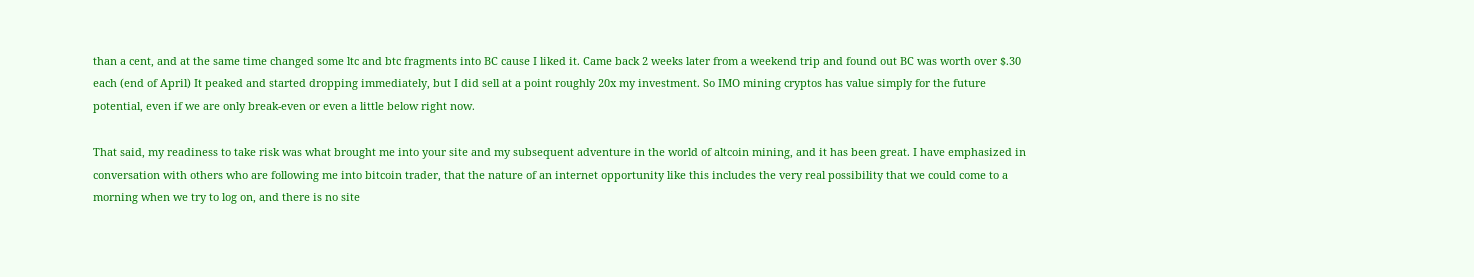than a cent, and at the same time changed some ltc and btc fragments into BC cause I liked it. Came back 2 weeks later from a weekend trip and found out BC was worth over $.30 each (end of April) It peaked and started dropping immediately, but I did sell at a point roughly 20x my investment. So IMO mining cryptos has value simply for the future potential, even if we are only break-even or even a little below right now.

That said, my readiness to take risk was what brought me into your site and my subsequent adventure in the world of altcoin mining, and it has been great. I have emphasized in conversation with others who are following me into bitcoin trader, that the nature of an internet opportunity like this includes the very real possibility that we could come to a morning when we try to log on, and there is no site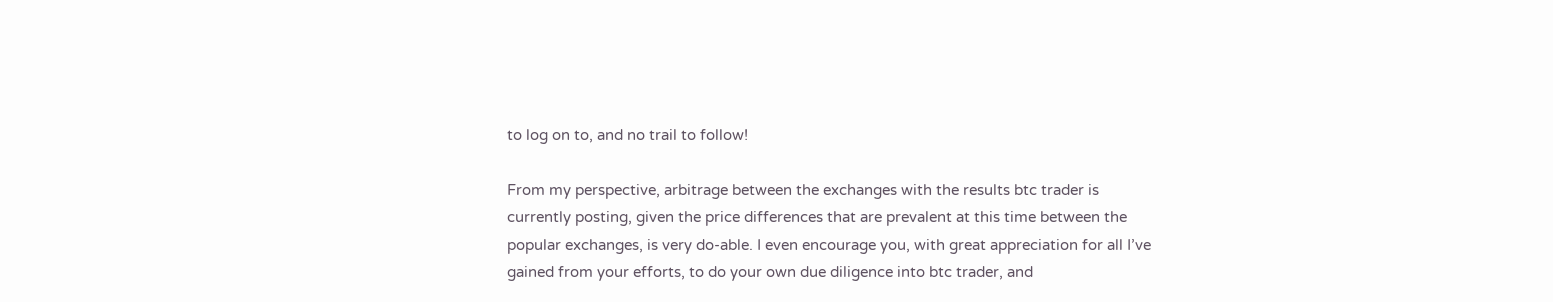to log on to, and no trail to follow!

From my perspective, arbitrage between the exchanges with the results btc trader is currently posting, given the price differences that are prevalent at this time between the popular exchanges, is very do-able. I even encourage you, with great appreciation for all I’ve gained from your efforts, to do your own due diligence into btc trader, and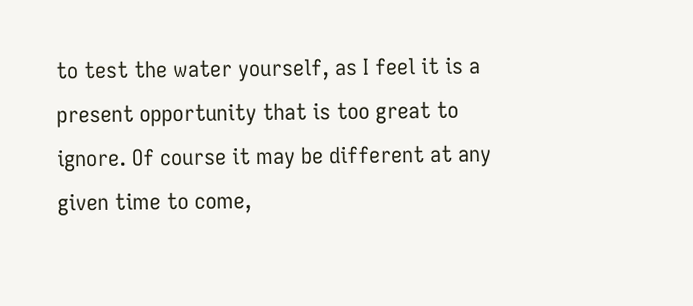to test the water yourself, as I feel it is a present opportunity that is too great to ignore. Of course it may be different at any given time to come,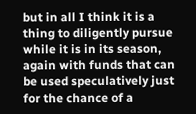but in all I think it is a thing to diligently pursue while it is in its season, again with funds that can be used speculatively just for the chance of a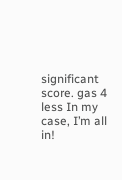significant score. gas 4 less In my case, I’m all in!